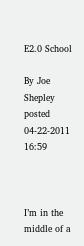E2.0 School

By Joe Shepley posted 04-22-2011 16:59



I’m in the middle of a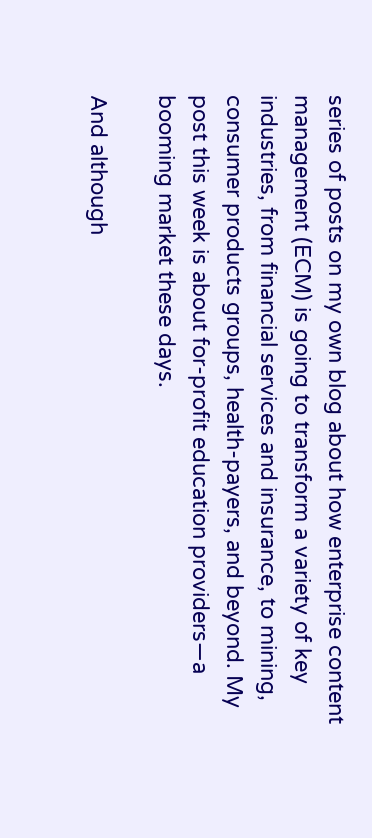series of posts on my own blog about how enterprise content management (ECM) is going to transform a variety of key industries, from financial services and insurance, to mining, consumer products groups, health-payers, and beyond. My post this week is about for-profit education providers—a booming market these days.

And although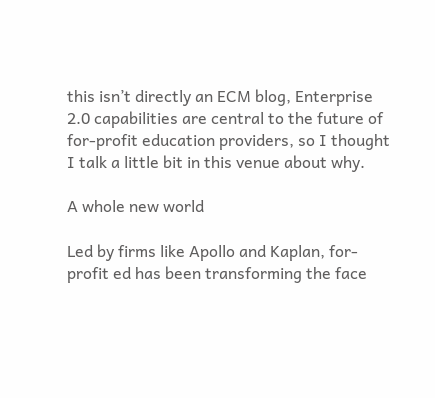this isn’t directly an ECM blog, Enterprise 2.0 capabilities are central to the future of for-profit education providers, so I thought I talk a little bit in this venue about why.

A whole new world

Led by firms like Apollo and Kaplan, for-profit ed has been transforming the face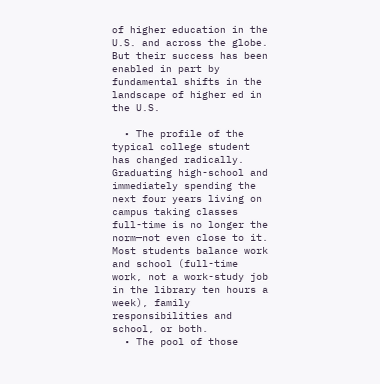of higher education in the U.S. and across the globe. But their success has been enabled in part by fundamental shifts in the landscape of higher ed in the U.S.

  • The profile of the typical college student has changed radically. Graduating high-school and immediately spending the next four years living on campus taking classes full-time is no longer the norm—not even close to it. Most students balance work and school (full-time work, not a work-study job in the library ten hours a week), family responsibilities and school, or both.
  • The pool of those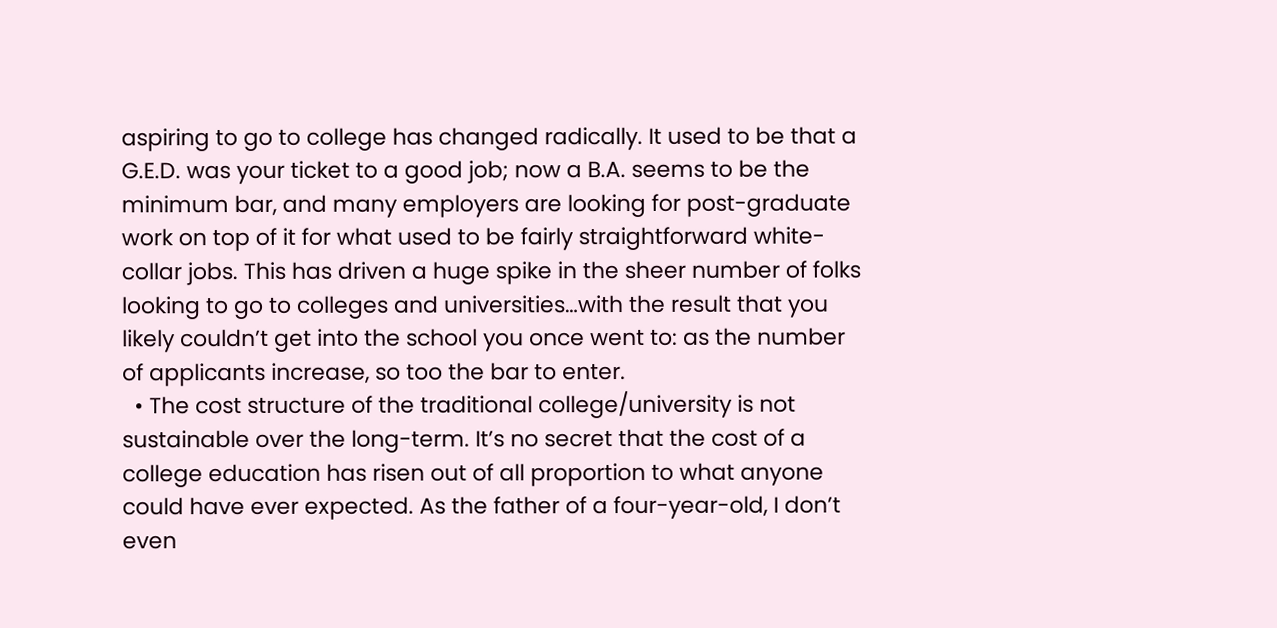aspiring to go to college has changed radically. It used to be that a G.E.D. was your ticket to a good job; now a B.A. seems to be the minimum bar, and many employers are looking for post-graduate work on top of it for what used to be fairly straightforward white-collar jobs. This has driven a huge spike in the sheer number of folks looking to go to colleges and universities…with the result that you likely couldn’t get into the school you once went to: as the number of applicants increase, so too the bar to enter.
  • The cost structure of the traditional college/university is not sustainable over the long-term. It’s no secret that the cost of a college education has risen out of all proportion to what anyone could have ever expected. As the father of a four-year-old, I don’t even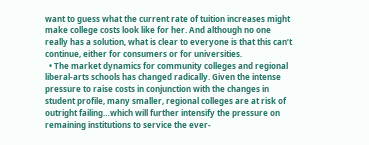want to guess what the current rate of tuition increases might make college costs look like for her. And although no one really has a solution, what is clear to everyone is that this can’t continue, either for consumers or for universities.
  • The market dynamics for community colleges and regional liberal-arts schools has changed radically. Given the intense pressure to raise costs in conjunction with the changes in student profile, many smaller, regional colleges are at risk of outright failing…which will further intensify the pressure on remaining institutions to service the ever-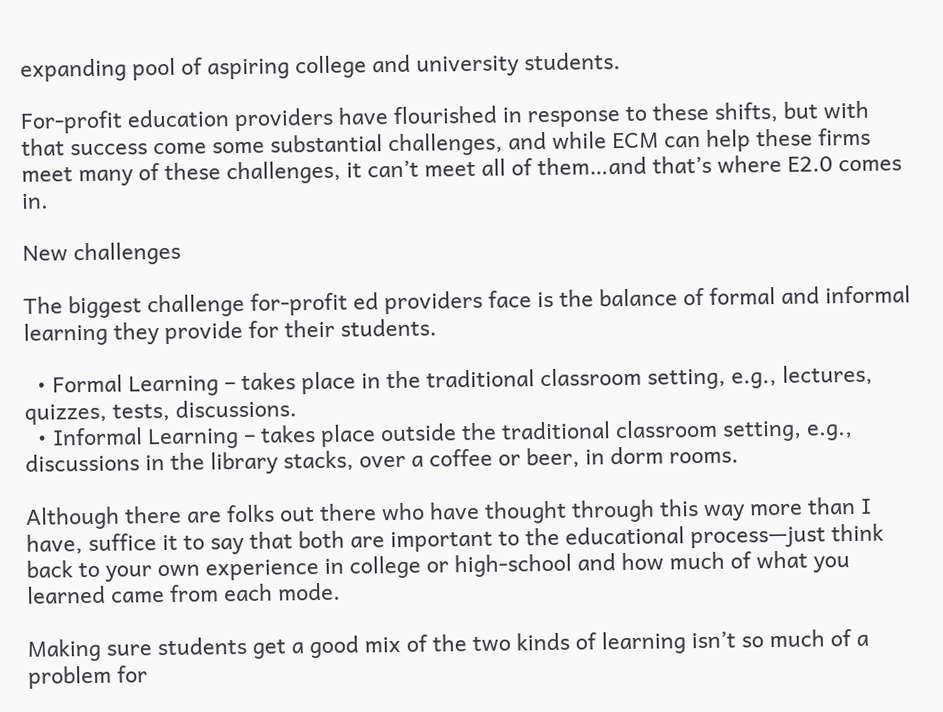expanding pool of aspiring college and university students.

For-profit education providers have flourished in response to these shifts, but with that success come some substantial challenges, and while ECM can help these firms meet many of these challenges, it can’t meet all of them…and that’s where E2.0 comes in.

New challenges

The biggest challenge for-profit ed providers face is the balance of formal and informal learning they provide for their students.

  • Formal Learning – takes place in the traditional classroom setting, e.g., lectures, quizzes, tests, discussions.
  • Informal Learning – takes place outside the traditional classroom setting, e.g., discussions in the library stacks, over a coffee or beer, in dorm rooms.

Although there are folks out there who have thought through this way more than I have, suffice it to say that both are important to the educational process—just think back to your own experience in college or high-school and how much of what you learned came from each mode.

Making sure students get a good mix of the two kinds of learning isn’t so much of a problem for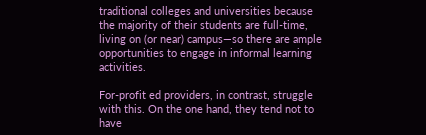traditional colleges and universities because the majority of their students are full-time, living on (or near) campus—so there are ample opportunities to engage in informal learning activities.

For-profit ed providers, in contrast, struggle with this. On the one hand, they tend not to have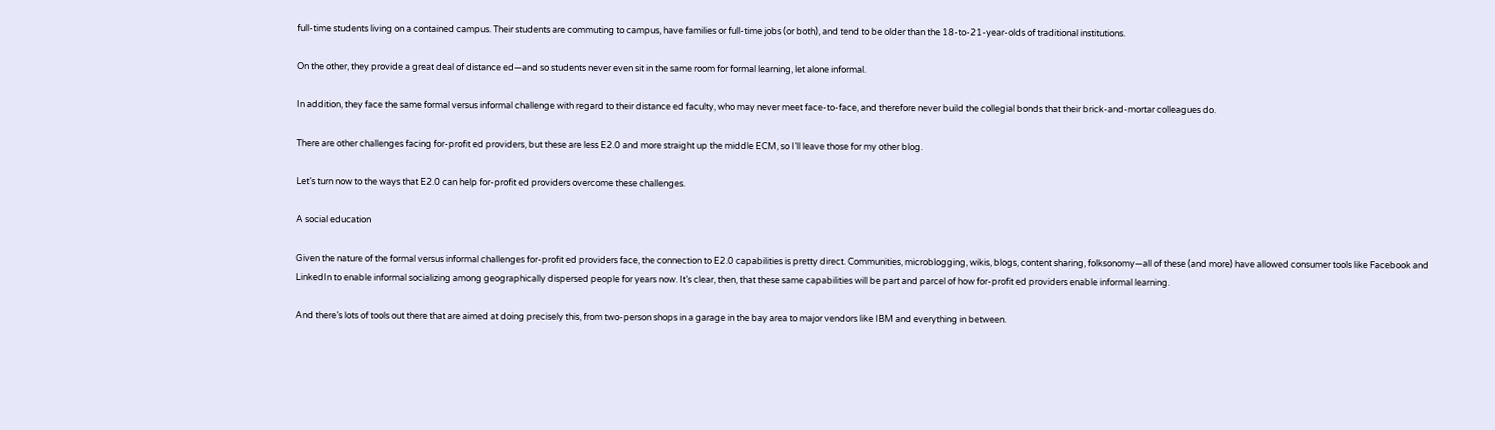full-time students living on a contained campus. Their students are commuting to campus, have families or full-time jobs (or both), and tend to be older than the 18-to-21-year-olds of traditional institutions.

On the other, they provide a great deal of distance ed—and so students never even sit in the same room for formal learning, let alone informal.

In addition, they face the same formal versus informal challenge with regard to their distance ed faculty, who may never meet face-to-face, and therefore never build the collegial bonds that their brick-and-mortar colleagues do.

There are other challenges facing for-profit ed providers, but these are less E2.0 and more straight up the middle ECM, so I’ll leave those for my other blog.

Let’s turn now to the ways that E2.0 can help for-profit ed providers overcome these challenges.

A social education

Given the nature of the formal versus informal challenges for-profit ed providers face, the connection to E2.0 capabilities is pretty direct. Communities, microblogging, wikis, blogs, content sharing, folksonomy—all of these (and more) have allowed consumer tools like Facebook and LinkedIn to enable informal socializing among geographically dispersed people for years now. It’s clear, then, that these same capabilities will be part and parcel of how for-profit ed providers enable informal learning.

And there’s lots of tools out there that are aimed at doing precisely this, from two-person shops in a garage in the bay area to major vendors like IBM and everything in between.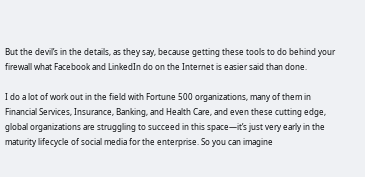But the devil’s in the details, as they say, because getting these tools to do behind your firewall what Facebook and LinkedIn do on the Internet is easier said than done.

I do a lot of work out in the field with Fortune 500 organizations, many of them in Financial Services, Insurance, Banking, and Health Care, and even these cutting edge, global organizations are struggling to succeed in this space—it’s just very early in the maturity lifecycle of social media for the enterprise. So you can imagine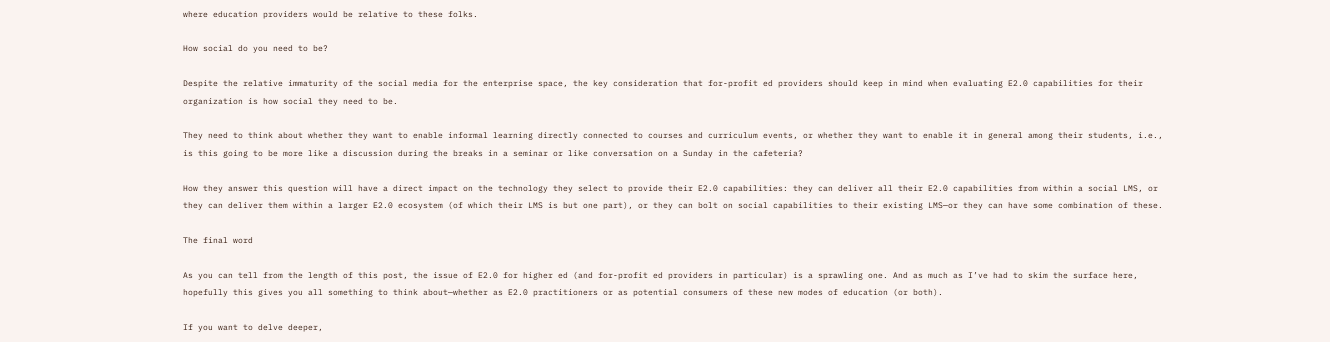where education providers would be relative to these folks.

How social do you need to be?

Despite the relative immaturity of the social media for the enterprise space, the key consideration that for-profit ed providers should keep in mind when evaluating E2.0 capabilities for their organization is how social they need to be.

They need to think about whether they want to enable informal learning directly connected to courses and curriculum events, or whether they want to enable it in general among their students, i.e., is this going to be more like a discussion during the breaks in a seminar or like conversation on a Sunday in the cafeteria?

How they answer this question will have a direct impact on the technology they select to provide their E2.0 capabilities: they can deliver all their E2.0 capabilities from within a social LMS, or they can deliver them within a larger E2.0 ecosystem (of which their LMS is but one part), or they can bolt on social capabilities to their existing LMS—or they can have some combination of these.

The final word

As you can tell from the length of this post, the issue of E2.0 for higher ed (and for-profit ed providers in particular) is a sprawling one. And as much as I’ve had to skim the surface here, hopefully this gives you all something to think about—whether as E2.0 practitioners or as potential consumers of these new modes of education (or both).

If you want to delve deeper,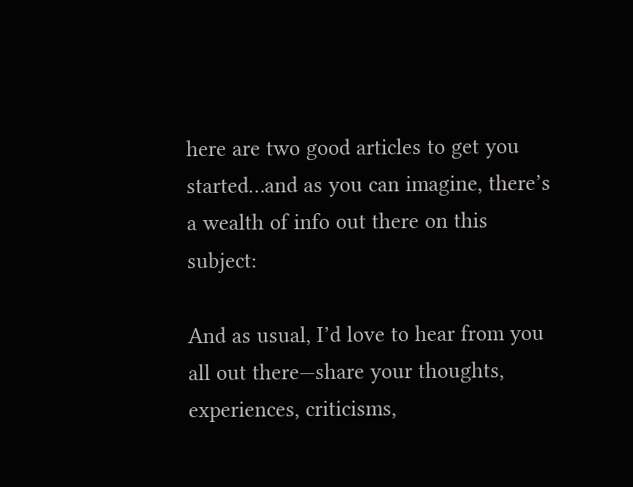here are two good articles to get you started…and as you can imagine, there’s a wealth of info out there on this subject:

And as usual, I’d love to hear from you all out there—share your thoughts, experiences, criticisms,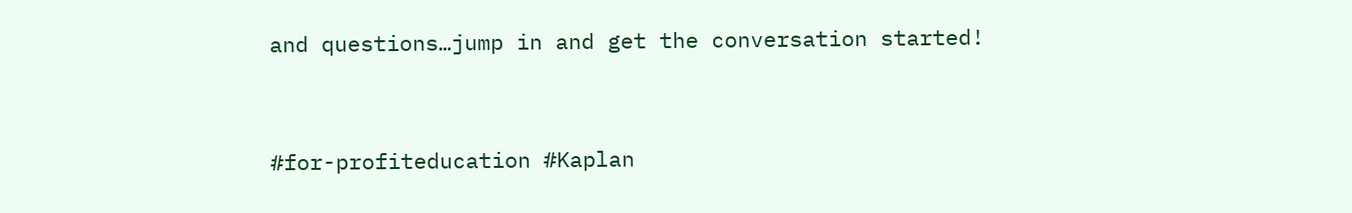and questions…jump in and get the conversation started!


#for-profiteducation #Kaplan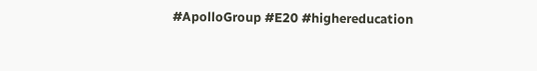#ApolloGroup #E20 #highereducation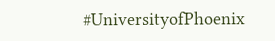#UniversityofPhoenix